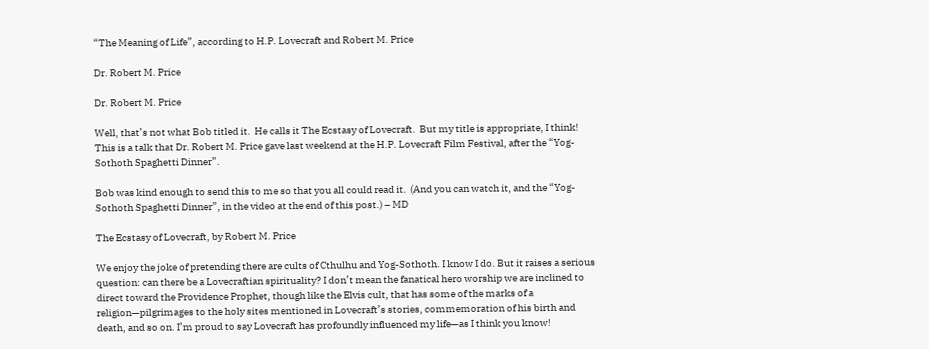“The Meaning of Life”, according to H.P. Lovecraft and Robert M. Price

Dr. Robert M. Price

Dr. Robert M. Price

Well, that’s not what Bob titled it.  He calls it The Ecstasy of Lovecraft.  But my title is appropriate, I think!  This is a talk that Dr. Robert M. Price gave last weekend at the H.P. Lovecraft Film Festival, after the “Yog-Sothoth Spaghetti Dinner”.

Bob was kind enough to send this to me so that you all could read it.  (And you can watch it, and the “Yog-Sothoth Spaghetti Dinner”, in the video at the end of this post.) – MD

The Ecstasy of Lovecraft, by Robert M. Price

We enjoy the joke of pretending there are cults of Cthulhu and Yog-Sothoth. I know I do. But it raises a serious question: can there be a Lovecraftian spirituality? I don’t mean the fanatical hero worship we are inclined to direct toward the Providence Prophet, though like the Elvis cult, that has some of the marks of a religion—pilgrimages to the holy sites mentioned in Lovecraft’s stories, commemoration of his birth and death, and so on. I’m proud to say Lovecraft has profoundly influenced my life—as I think you know!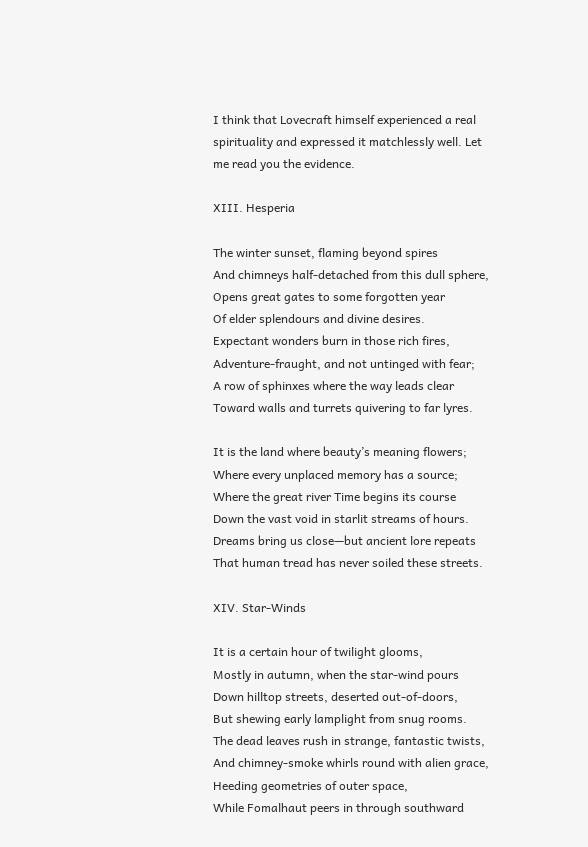I think that Lovecraft himself experienced a real spirituality and expressed it matchlessly well. Let me read you the evidence.

XIII. Hesperia

The winter sunset, flaming beyond spires
And chimneys half-detached from this dull sphere,
Opens great gates to some forgotten year
Of elder splendours and divine desires.
Expectant wonders burn in those rich fires,
Adventure-fraught, and not untinged with fear;
A row of sphinxes where the way leads clear
Toward walls and turrets quivering to far lyres.

It is the land where beauty’s meaning flowers;
Where every unplaced memory has a source;
Where the great river Time begins its course
Down the vast void in starlit streams of hours.
Dreams bring us close—but ancient lore repeats
That human tread has never soiled these streets.

XIV. Star-Winds

It is a certain hour of twilight glooms,
Mostly in autumn, when the star-wind pours
Down hilltop streets, deserted out-of-doors,
But shewing early lamplight from snug rooms.
The dead leaves rush in strange, fantastic twists,
And chimney-smoke whirls round with alien grace,
Heeding geometries of outer space,
While Fomalhaut peers in through southward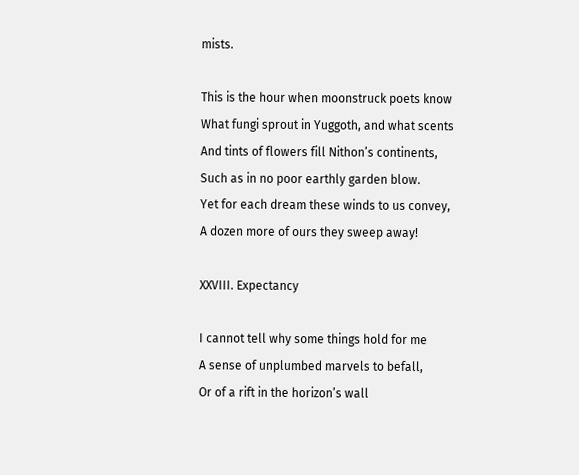mists.

This is the hour when moonstruck poets know
What fungi sprout in Yuggoth, and what scents
And tints of flowers fill Nithon’s continents,
Such as in no poor earthly garden blow.
Yet for each dream these winds to us convey,
A dozen more of ours they sweep away!

XXVIII. Expectancy

I cannot tell why some things hold for me
A sense of unplumbed marvels to befall,
Or of a rift in the horizon’s wall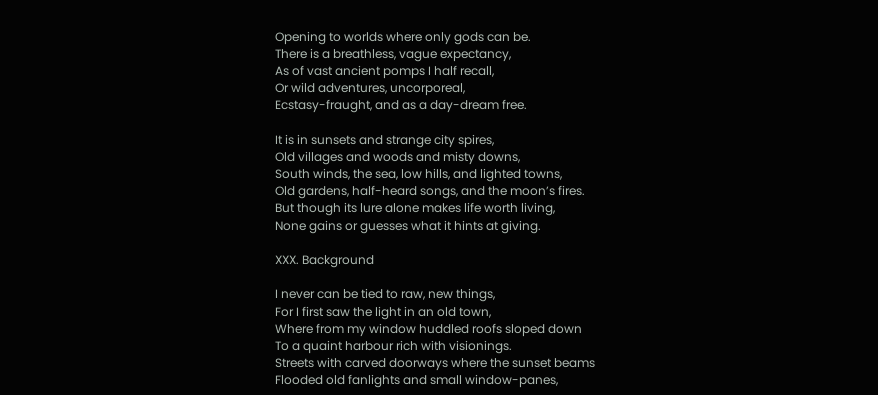Opening to worlds where only gods can be.
There is a breathless, vague expectancy,
As of vast ancient pomps I half recall,
Or wild adventures, uncorporeal,
Ecstasy-fraught, and as a day-dream free.

It is in sunsets and strange city spires,
Old villages and woods and misty downs,
South winds, the sea, low hills, and lighted towns,
Old gardens, half-heard songs, and the moon’s fires.
But though its lure alone makes life worth living,
None gains or guesses what it hints at giving.

XXX. Background

I never can be tied to raw, new things,
For I first saw the light in an old town,
Where from my window huddled roofs sloped down
To a quaint harbour rich with visionings.
Streets with carved doorways where the sunset beams
Flooded old fanlights and small window-panes,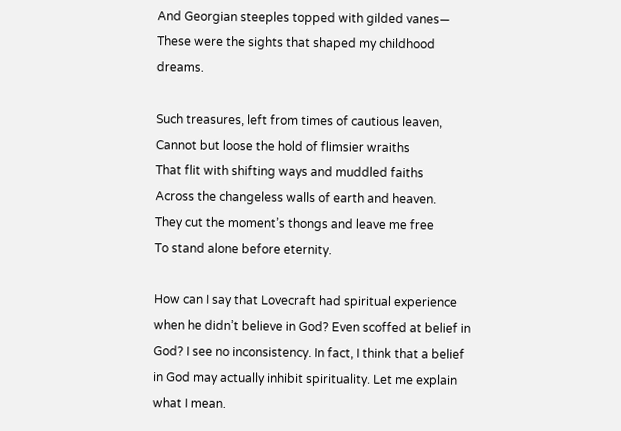And Georgian steeples topped with gilded vanes—
These were the sights that shaped my childhood dreams.

Such treasures, left from times of cautious leaven,
Cannot but loose the hold of flimsier wraiths
That flit with shifting ways and muddled faiths
Across the changeless walls of earth and heaven.
They cut the moment’s thongs and leave me free
To stand alone before eternity.

How can I say that Lovecraft had spiritual experience when he didn’t believe in God? Even scoffed at belief in God? I see no inconsistency. In fact, I think that a belief in God may actually inhibit spirituality. Let me explain what I mean.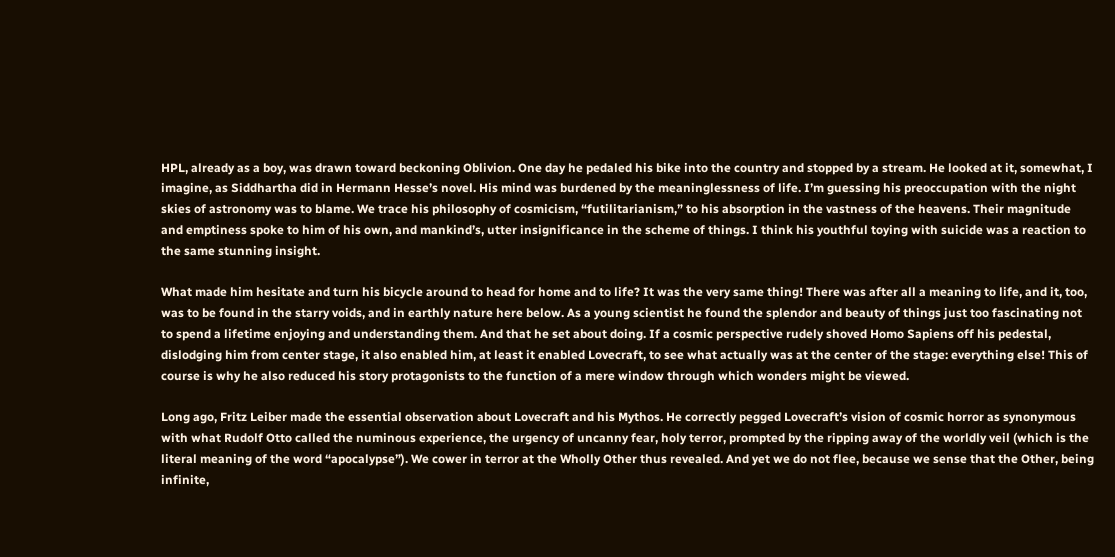HPL, already as a boy, was drawn toward beckoning Oblivion. One day he pedaled his bike into the country and stopped by a stream. He looked at it, somewhat, I imagine, as Siddhartha did in Hermann Hesse’s novel. His mind was burdened by the meaninglessness of life. I’m guessing his preoccupation with the night skies of astronomy was to blame. We trace his philosophy of cosmicism, “futilitarianism,” to his absorption in the vastness of the heavens. Their magnitude and emptiness spoke to him of his own, and mankind’s, utter insignificance in the scheme of things. I think his youthful toying with suicide was a reaction to the same stunning insight.

What made him hesitate and turn his bicycle around to head for home and to life? It was the very same thing! There was after all a meaning to life, and it, too, was to be found in the starry voids, and in earthly nature here below. As a young scientist he found the splendor and beauty of things just too fascinating not to spend a lifetime enjoying and understanding them. And that he set about doing. If a cosmic perspective rudely shoved Homo Sapiens off his pedestal, dislodging him from center stage, it also enabled him, at least it enabled Lovecraft, to see what actually was at the center of the stage: everything else! This of course is why he also reduced his story protagonists to the function of a mere window through which wonders might be viewed.

Long ago, Fritz Leiber made the essential observation about Lovecraft and his Mythos. He correctly pegged Lovecraft’s vision of cosmic horror as synonymous with what Rudolf Otto called the numinous experience, the urgency of uncanny fear, holy terror, prompted by the ripping away of the worldly veil (which is the literal meaning of the word “apocalypse”). We cower in terror at the Wholly Other thus revealed. And yet we do not flee, because we sense that the Other, being infinite,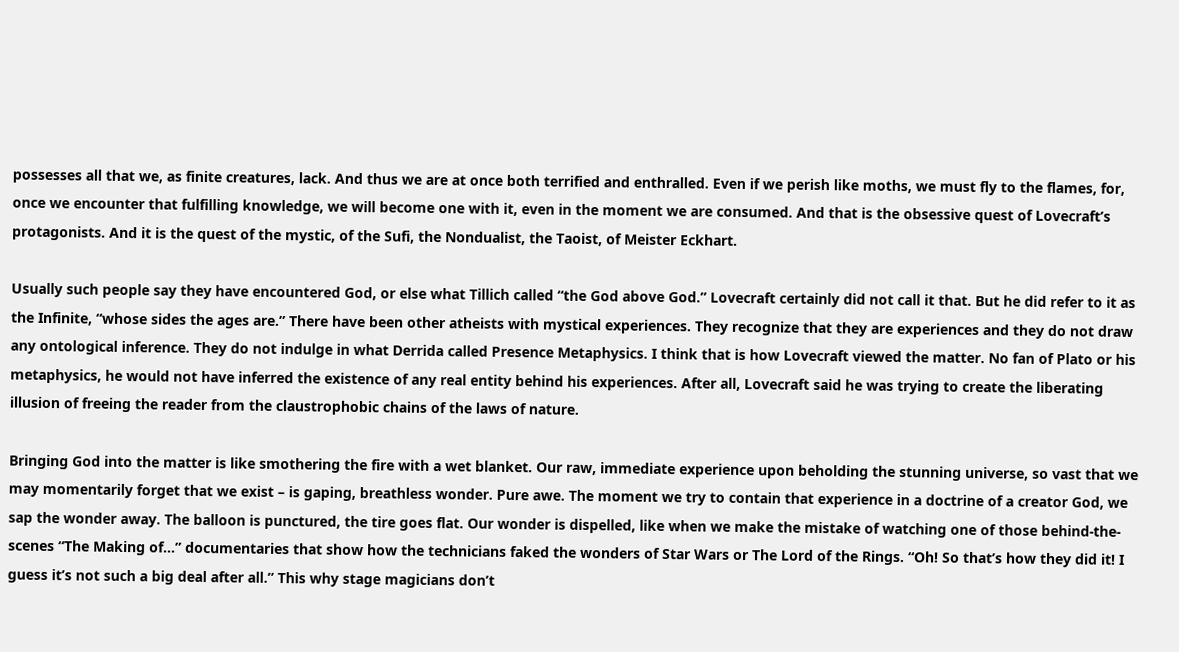possesses all that we, as finite creatures, lack. And thus we are at once both terrified and enthralled. Even if we perish like moths, we must fly to the flames, for, once we encounter that fulfilling knowledge, we will become one with it, even in the moment we are consumed. And that is the obsessive quest of Lovecraft’s protagonists. And it is the quest of the mystic, of the Sufi, the Nondualist, the Taoist, of Meister Eckhart.

Usually such people say they have encountered God, or else what Tillich called “the God above God.” Lovecraft certainly did not call it that. But he did refer to it as the Infinite, “whose sides the ages are.” There have been other atheists with mystical experiences. They recognize that they are experiences and they do not draw any ontological inference. They do not indulge in what Derrida called Presence Metaphysics. I think that is how Lovecraft viewed the matter. No fan of Plato or his metaphysics, he would not have inferred the existence of any real entity behind his experiences. After all, Lovecraft said he was trying to create the liberating illusion of freeing the reader from the claustrophobic chains of the laws of nature.

Bringing God into the matter is like smothering the fire with a wet blanket. Our raw, immediate experience upon beholding the stunning universe, so vast that we may momentarily forget that we exist – is gaping, breathless wonder. Pure awe. The moment we try to contain that experience in a doctrine of a creator God, we sap the wonder away. The balloon is punctured, the tire goes flat. Our wonder is dispelled, like when we make the mistake of watching one of those behind-the-scenes “The Making of…” documentaries that show how the technicians faked the wonders of Star Wars or The Lord of the Rings. “Oh! So that’s how they did it! I guess it’s not such a big deal after all.” This why stage magicians don’t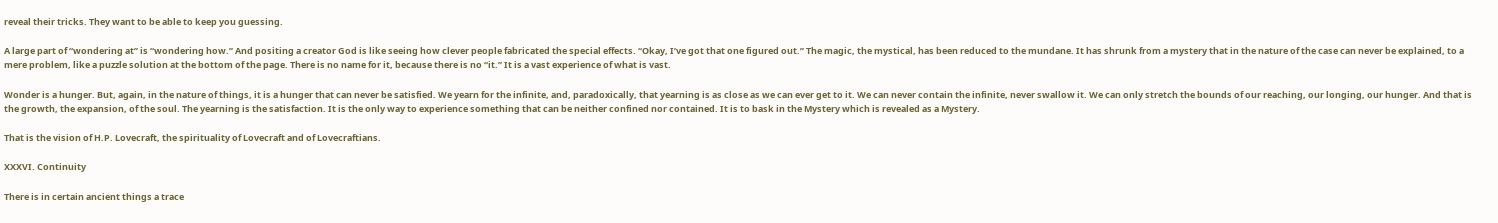reveal their tricks. They want to be able to keep you guessing.

A large part of “wondering at” is “wondering how.” And positing a creator God is like seeing how clever people fabricated the special effects. “Okay, I’ve got that one figured out.” The magic, the mystical, has been reduced to the mundane. It has shrunk from a mystery that in the nature of the case can never be explained, to a mere problem, like a puzzle solution at the bottom of the page. There is no name for it, because there is no “it.” It is a vast experience of what is vast.

Wonder is a hunger. But, again, in the nature of things, it is a hunger that can never be satisfied. We yearn for the infinite, and, paradoxically, that yearning is as close as we can ever get to it. We can never contain the infinite, never swallow it. We can only stretch the bounds of our reaching, our longing, our hunger. And that is the growth, the expansion, of the soul. The yearning is the satisfaction. It is the only way to experience something that can be neither confined nor contained. It is to bask in the Mystery which is revealed as a Mystery.

That is the vision of H.P. Lovecraft, the spirituality of Lovecraft and of Lovecraftians.

XXXVI. Continuity

There is in certain ancient things a trace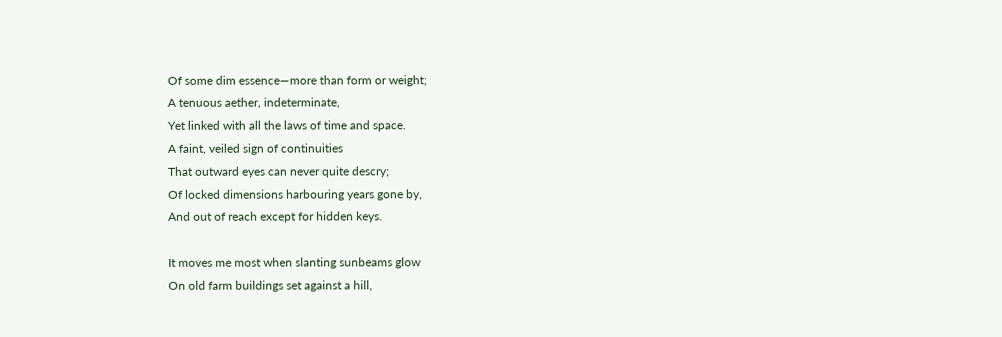Of some dim essence—more than form or weight;
A tenuous aether, indeterminate,
Yet linked with all the laws of time and space.
A faint, veiled sign of continuities
That outward eyes can never quite descry;
Of locked dimensions harbouring years gone by,
And out of reach except for hidden keys.

It moves me most when slanting sunbeams glow
On old farm buildings set against a hill,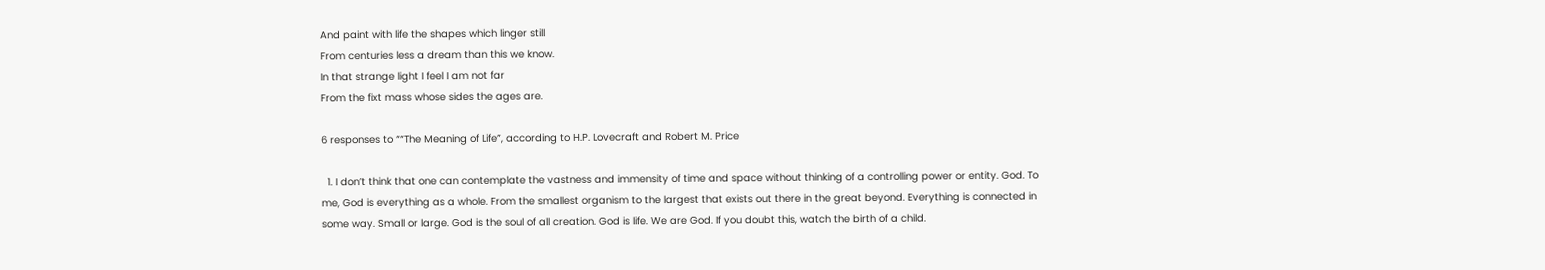And paint with life the shapes which linger still
From centuries less a dream than this we know.
In that strange light I feel I am not far
From the fixt mass whose sides the ages are.

6 responses to ““The Meaning of Life”, according to H.P. Lovecraft and Robert M. Price

  1. I don’t think that one can contemplate the vastness and immensity of time and space without thinking of a controlling power or entity. God. To me, God is everything as a whole. From the smallest organism to the largest that exists out there in the great beyond. Everything is connected in some way. Small or large. God is the soul of all creation. God is life. We are God. If you doubt this, watch the birth of a child.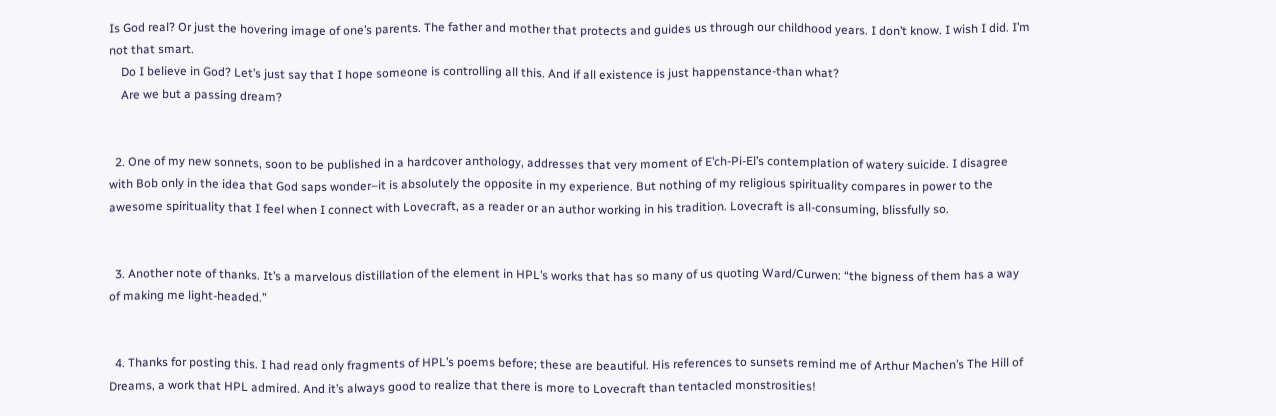Is God real? Or just the hovering image of one’s parents. The father and mother that protects and guides us through our childhood years. I don’t know. I wish I did. I’m not that smart.
    Do I believe in God? Let’s just say that I hope someone is controlling all this. And if all existence is just happenstance-than what?
    Are we but a passing dream?


  2. One of my new sonnets, soon to be published in a hardcover anthology, addresses that very moment of E’ch-Pi-El’s contemplation of watery suicide. I disagree with Bob only in the idea that God saps wonder–it is absolutely the opposite in my experience. But nothing of my religious spirituality compares in power to the awesome spirituality that I feel when I connect with Lovecraft, as a reader or an author working in his tradition. Lovecraft is all-consuming, blissfully so.


  3. Another note of thanks. It’s a marvelous distillation of the element in HPL’s works that has so many of us quoting Ward/Curwen: “the bigness of them has a way of making me light-headed.”


  4. Thanks for posting this. I had read only fragments of HPL’s poems before; these are beautiful. His references to sunsets remind me of Arthur Machen’s The Hill of Dreams, a work that HPL admired. And it’s always good to realize that there is more to Lovecraft than tentacled monstrosities!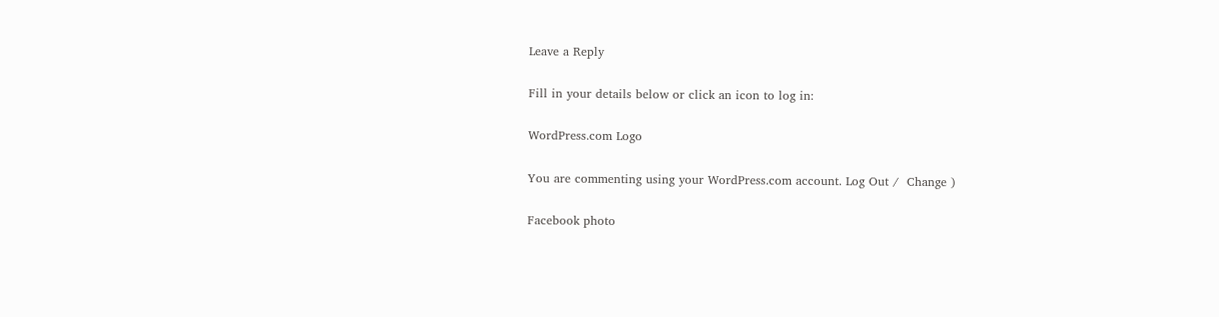Leave a Reply

Fill in your details below or click an icon to log in:

WordPress.com Logo

You are commenting using your WordPress.com account. Log Out /  Change )

Facebook photo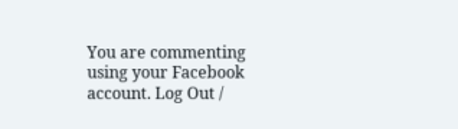You are commenting using your Facebook account. Log Out /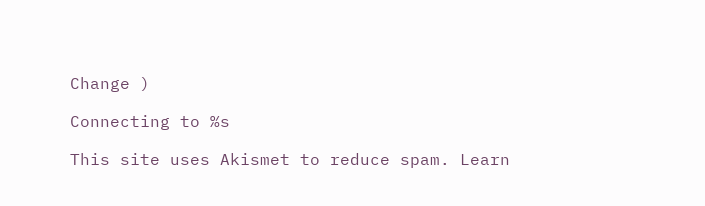Change )

Connecting to %s

This site uses Akismet to reduce spam. Learn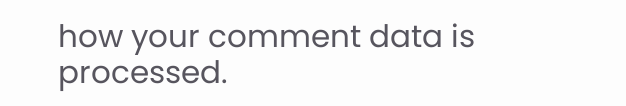how your comment data is processed.